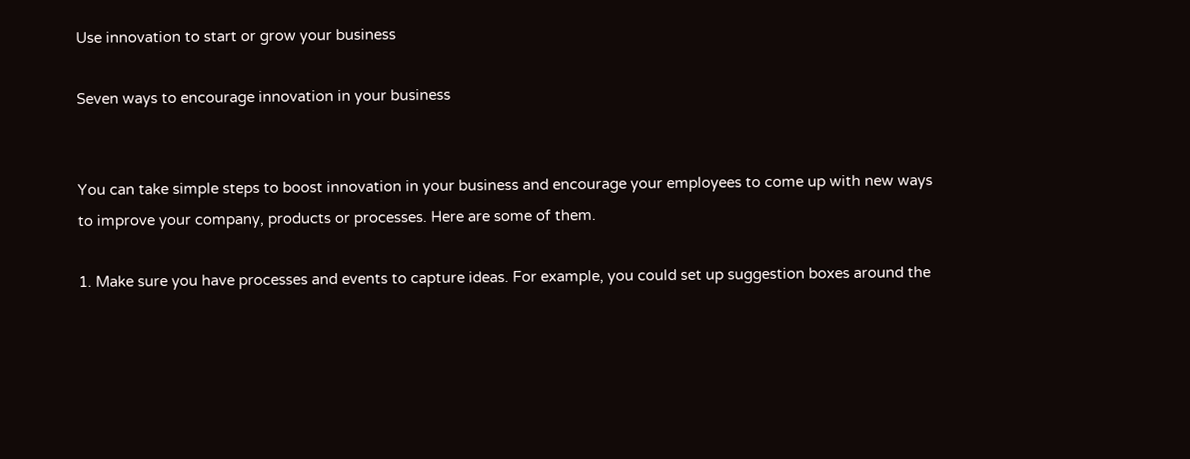Use innovation to start or grow your business

Seven ways to encourage innovation in your business


You can take simple steps to boost innovation in your business and encourage your employees to come up with new ways to improve your company, products or processes. Here are some of them.

1. Make sure you have processes and events to capture ideas. For example, you could set up suggestion boxes around the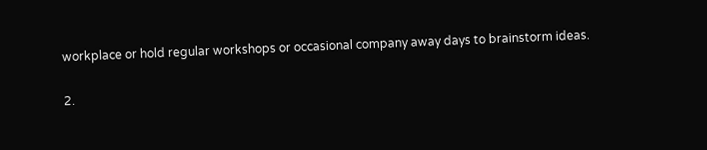workplace or hold regular workshops or occasional company away days to brainstorm ideas.

2.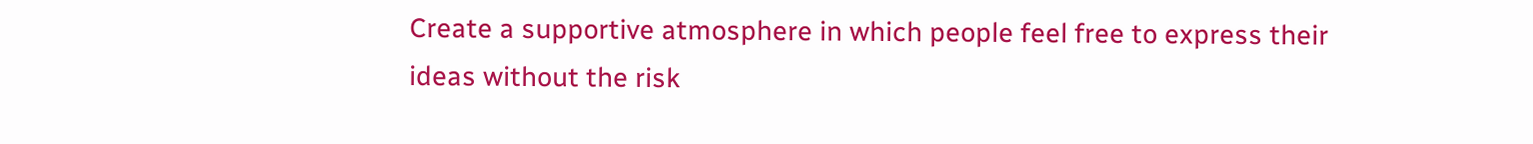Create a supportive atmosphere in which people feel free to express their ideas without the risk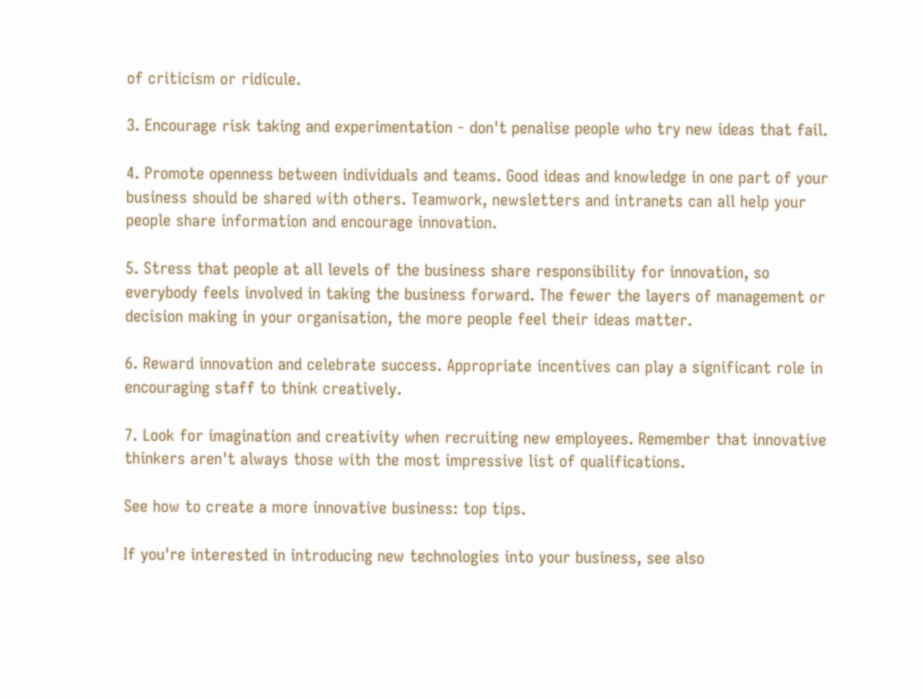of criticism or ridicule.

3. Encourage risk taking and experimentation - don't penalise people who try new ideas that fail.

4. Promote openness between individuals and teams. Good ideas and knowledge in one part of your business should be shared with others. Teamwork, newsletters and intranets can all help your people share information and encourage innovation.

5. Stress that people at all levels of the business share responsibility for innovation, so everybody feels involved in taking the business forward. The fewer the layers of management or decision making in your organisation, the more people feel their ideas matter.

6. Reward innovation and celebrate success. Appropriate incentives can play a significant role in encouraging staff to think creatively.

7. Look for imagination and creativity when recruiting new employees. Remember that innovative thinkers aren't always those with the most impressive list of qualifications.

See how to create a more innovative business: top tips.

If you're interested in introducing new technologies into your business, see also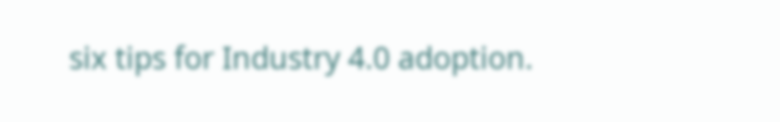six tips for Industry 4.0 adoption.